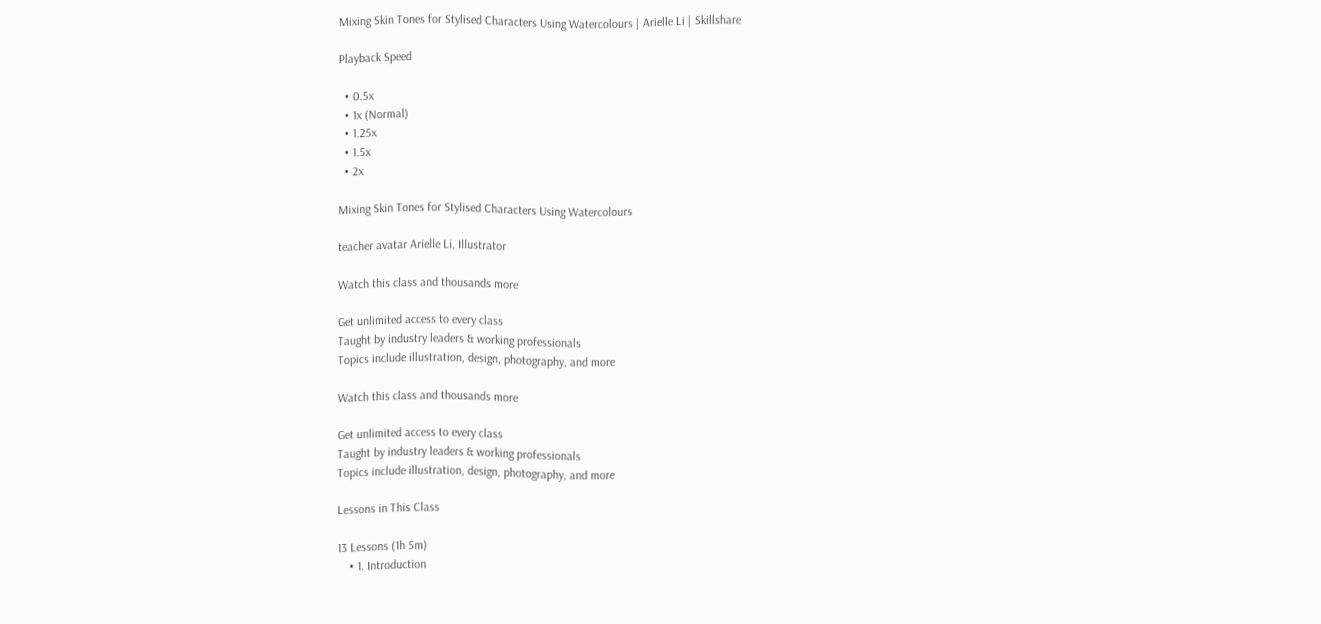Mixing Skin Tones for Stylised Characters Using Watercolours | Arielle Li | Skillshare

Playback Speed

  • 0.5x
  • 1x (Normal)
  • 1.25x
  • 1.5x
  • 2x

Mixing Skin Tones for Stylised Characters Using Watercolours

teacher avatar Arielle Li, Illustrator

Watch this class and thousands more

Get unlimited access to every class
Taught by industry leaders & working professionals
Topics include illustration, design, photography, and more

Watch this class and thousands more

Get unlimited access to every class
Taught by industry leaders & working professionals
Topics include illustration, design, photography, and more

Lessons in This Class

13 Lessons (1h 5m)
    • 1. Introduction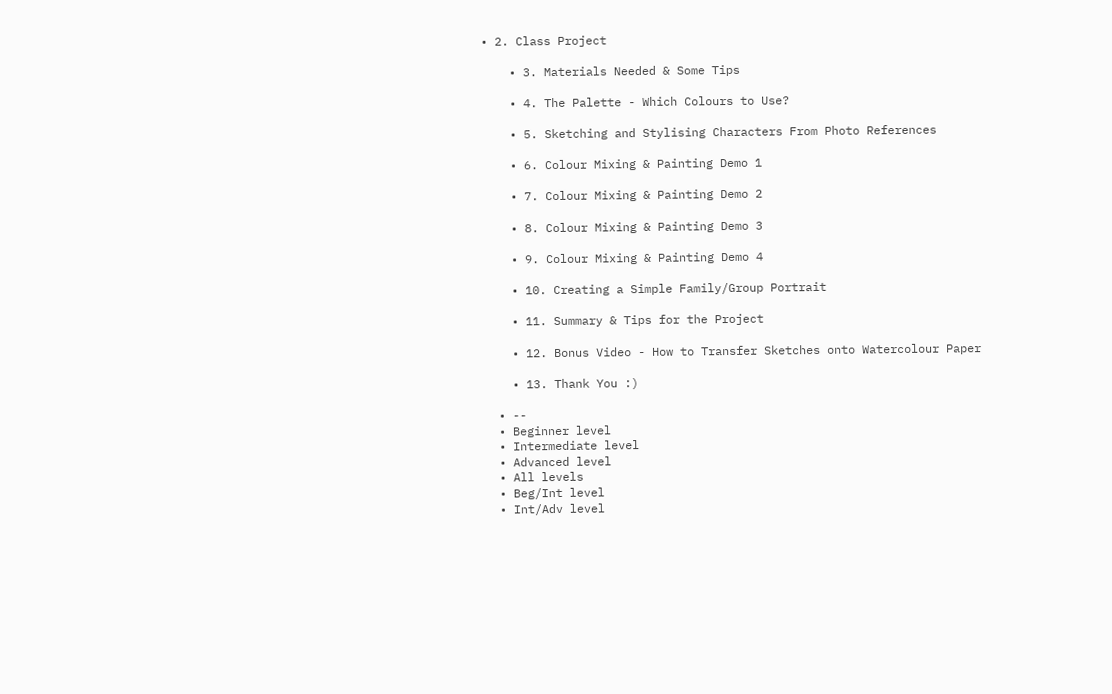• 2. Class Project

    • 3. Materials Needed & Some Tips

    • 4. The Palette - Which Colours to Use?

    • 5. Sketching and Stylising Characters From Photo References

    • 6. Colour Mixing & Painting Demo 1

    • 7. Colour Mixing & Painting Demo 2

    • 8. Colour Mixing & Painting Demo 3

    • 9. Colour Mixing & Painting Demo 4

    • 10. Creating a Simple Family/Group Portrait

    • 11. Summary & Tips for the Project

    • 12. Bonus Video - How to Transfer Sketches onto Watercolour Paper

    • 13. Thank You :)

  • --
  • Beginner level
  • Intermediate level
  • Advanced level
  • All levels
  • Beg/Int level
  • Int/Adv level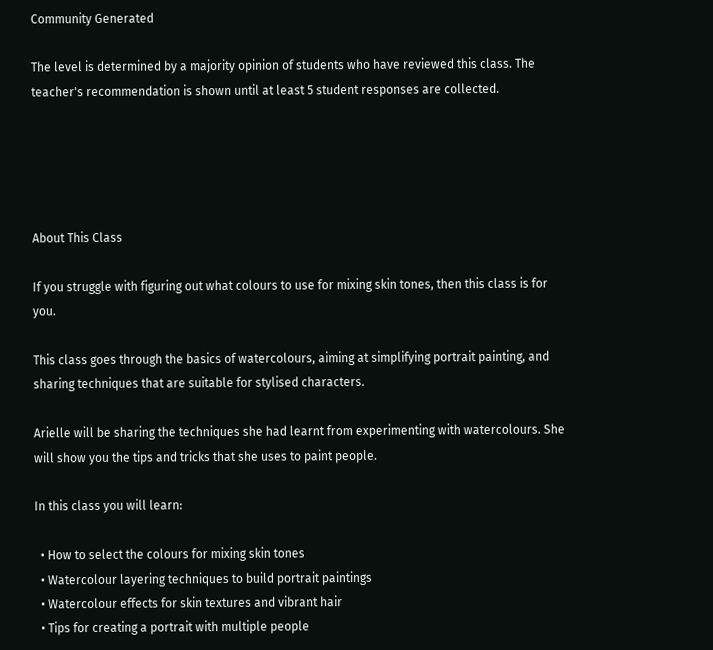Community Generated

The level is determined by a majority opinion of students who have reviewed this class. The teacher's recommendation is shown until at least 5 student responses are collected.





About This Class

If you struggle with figuring out what colours to use for mixing skin tones, then this class is for you.

This class goes through the basics of watercolours, aiming at simplifying portrait painting, and sharing techniques that are suitable for stylised characters.

Arielle will be sharing the techniques she had learnt from experimenting with watercolours. She will show you the tips and tricks that she uses to paint people.

In this class you will learn:

  • How to select the colours for mixing skin tones
  • Watercolour layering techniques to build portrait paintings
  • Watercolour effects for skin textures and vibrant hair
  • Tips for creating a portrait with multiple people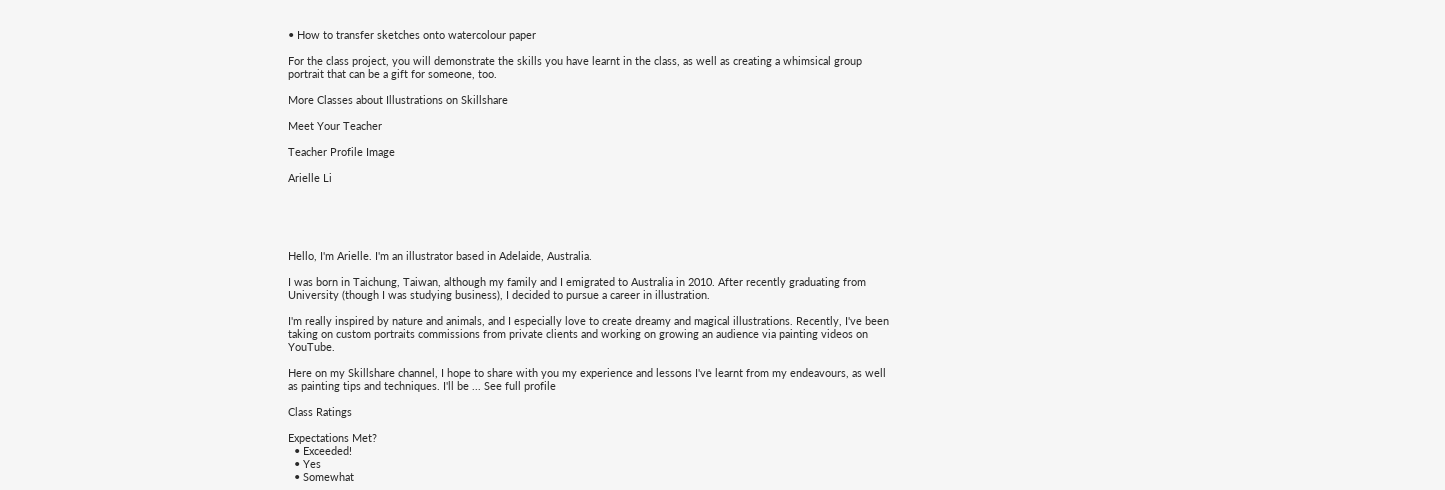• How to transfer sketches onto watercolour paper

For the class project, you will demonstrate the skills you have learnt in the class, as well as creating a whimsical group portrait that can be a gift for someone, too.

More Classes about Illustrations on Skillshare

Meet Your Teacher

Teacher Profile Image

Arielle Li





Hello, I'm Arielle. I'm an illustrator based in Adelaide, Australia.

I was born in Taichung, Taiwan, although my family and I emigrated to Australia in 2010. After recently graduating from University (though I was studying business), I decided to pursue a career in illustration.

I'm really inspired by nature and animals, and I especially love to create dreamy and magical illustrations. Recently, I've been taking on custom portraits commissions from private clients and working on growing an audience via painting videos on YouTube.

Here on my Skillshare channel, I hope to share with you my experience and lessons I've learnt from my endeavours, as well as painting tips and techniques. I'll be ... See full profile

Class Ratings

Expectations Met?
  • Exceeded!
  • Yes
  • Somewhat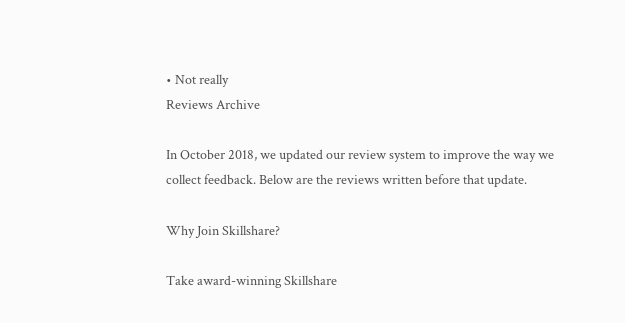• Not really
Reviews Archive

In October 2018, we updated our review system to improve the way we collect feedback. Below are the reviews written before that update.

Why Join Skillshare?

Take award-winning Skillshare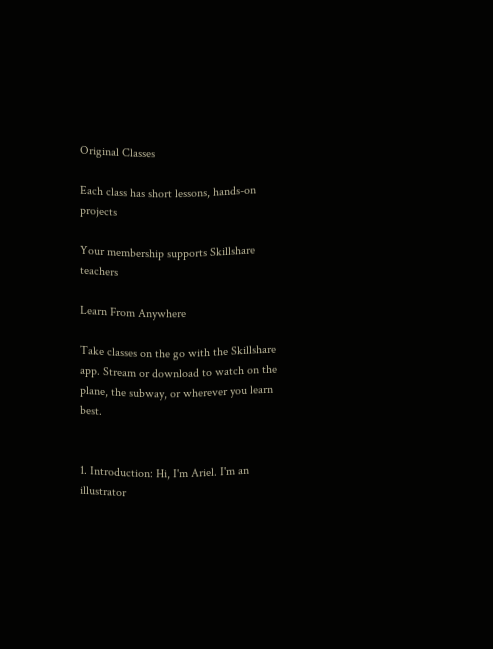Original Classes

Each class has short lessons, hands-on projects

Your membership supports Skillshare teachers

Learn From Anywhere

Take classes on the go with the Skillshare app. Stream or download to watch on the plane, the subway, or wherever you learn best.


1. Introduction: Hi, I'm Ariel. I'm an illustrator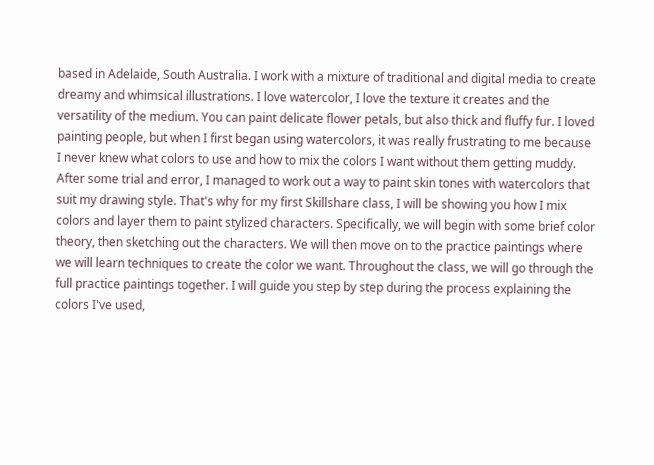based in Adelaide, South Australia. I work with a mixture of traditional and digital media to create dreamy and whimsical illustrations. I love watercolor, I love the texture it creates and the versatility of the medium. You can paint delicate flower petals, but also thick and fluffy fur. I loved painting people, but when I first began using watercolors, it was really frustrating to me because I never knew what colors to use and how to mix the colors I want without them getting muddy. After some trial and error, I managed to work out a way to paint skin tones with watercolors that suit my drawing style. That's why for my first Skillshare class, I will be showing you how I mix colors and layer them to paint stylized characters. Specifically, we will begin with some brief color theory, then sketching out the characters. We will then move on to the practice paintings where we will learn techniques to create the color we want. Throughout the class, we will go through the full practice paintings together. I will guide you step by step during the process explaining the colors I've used,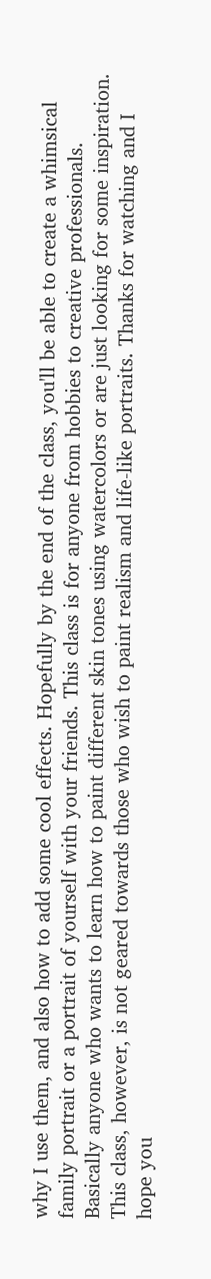why I use them, and also how to add some cool effects. Hopefully by the end of the class, you'll be able to create a whimsical family portrait or a portrait of yourself with your friends. This class is for anyone from hobbies to creative professionals. Basically anyone who wants to learn how to paint different skin tones using watercolors or are just looking for some inspiration. This class, however, is not geared towards those who wish to paint realism and life-like portraits. Thanks for watching and I hope you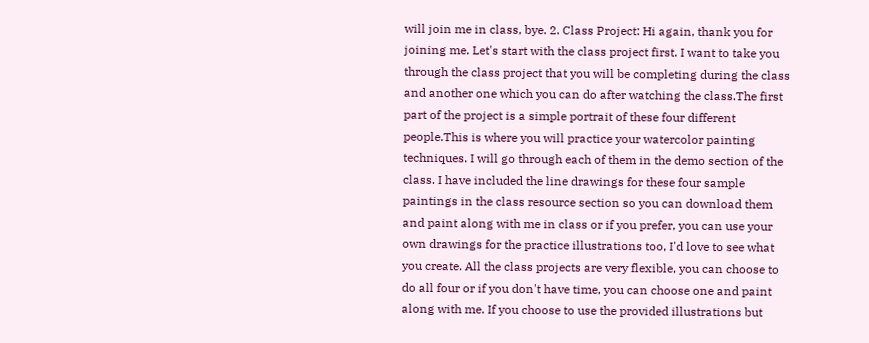will join me in class, bye. 2. Class Project: Hi again, thank you for joining me. Let's start with the class project first. I want to take you through the class project that you will be completing during the class and another one which you can do after watching the class.The first part of the project is a simple portrait of these four different people.This is where you will practice your watercolor painting techniques. I will go through each of them in the demo section of the class. I have included the line drawings for these four sample paintings in the class resource section so you can download them and paint along with me in class or if you prefer, you can use your own drawings for the practice illustrations too, I'd love to see what you create. All the class projects are very flexible, you can choose to do all four or if you don't have time, you can choose one and paint along with me. If you choose to use the provided illustrations but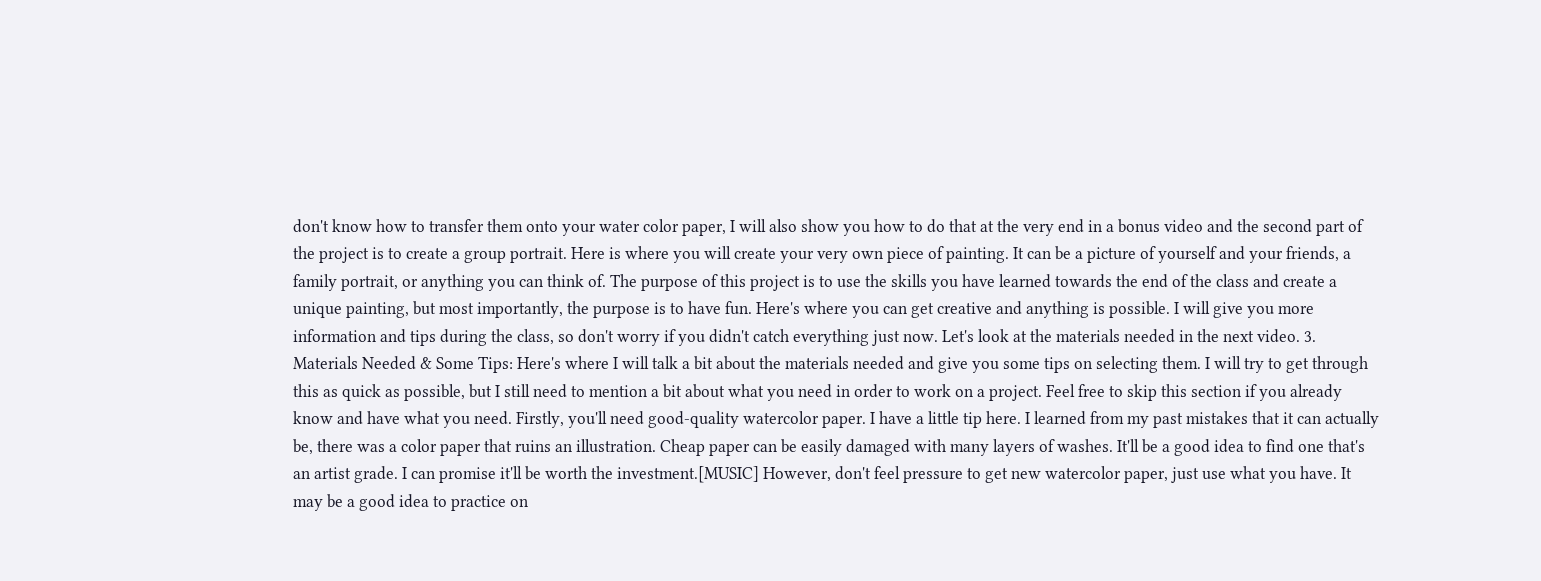don't know how to transfer them onto your water color paper, I will also show you how to do that at the very end in a bonus video and the second part of the project is to create a group portrait. Here is where you will create your very own piece of painting. It can be a picture of yourself and your friends, a family portrait, or anything you can think of. The purpose of this project is to use the skills you have learned towards the end of the class and create a unique painting, but most importantly, the purpose is to have fun. Here's where you can get creative and anything is possible. I will give you more information and tips during the class, so don't worry if you didn't catch everything just now. Let's look at the materials needed in the next video. 3. Materials Needed & Some Tips: Here's where I will talk a bit about the materials needed and give you some tips on selecting them. I will try to get through this as quick as possible, but I still need to mention a bit about what you need in order to work on a project. Feel free to skip this section if you already know and have what you need. Firstly, you'll need good-quality watercolor paper. I have a little tip here. I learned from my past mistakes that it can actually be, there was a color paper that ruins an illustration. Cheap paper can be easily damaged with many layers of washes. It'll be a good idea to find one that's an artist grade. I can promise it'll be worth the investment.[MUSIC] However, don't feel pressure to get new watercolor paper, just use what you have. It may be a good idea to practice on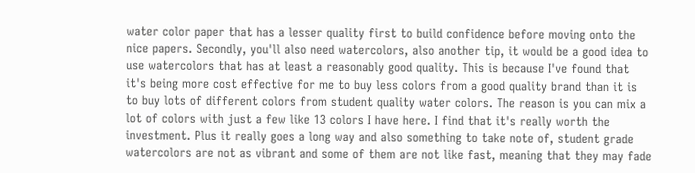water color paper that has a lesser quality first to build confidence before moving onto the nice papers. Secondly, you'll also need watercolors, also another tip, it would be a good idea to use watercolors that has at least a reasonably good quality. This is because I've found that it's being more cost effective for me to buy less colors from a good quality brand than it is to buy lots of different colors from student quality water colors. The reason is you can mix a lot of colors with just a few like 13 colors I have here. I find that it's really worth the investment. Plus it really goes a long way and also something to take note of, student grade watercolors are not as vibrant and some of them are not like fast, meaning that they may fade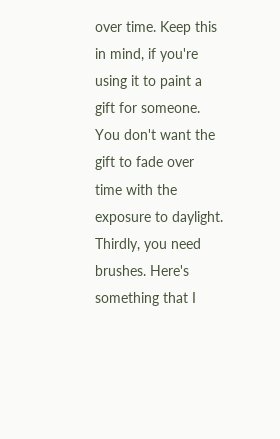over time. Keep this in mind, if you're using it to paint a gift for someone. You don't want the gift to fade over time with the exposure to daylight. Thirdly, you need brushes. Here's something that I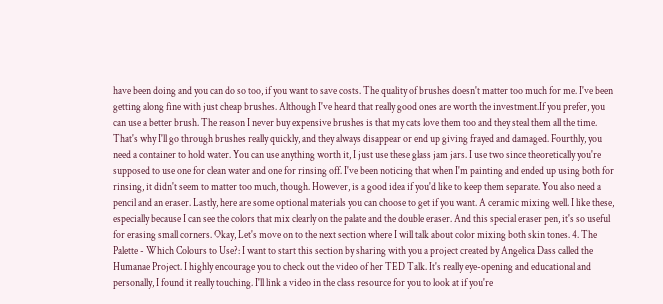have been doing and you can do so too, if you want to save costs. The quality of brushes doesn't matter too much for me. I've been getting along fine with just cheap brushes. Although I've heard that really good ones are worth the investment.If you prefer, you can use a better brush. The reason I never buy expensive brushes is that my cats love them too and they steal them all the time. That's why I'll go through brushes really quickly, and they always disappear or end up giving frayed and damaged. Fourthly, you need a container to hold water. You can use anything worth it, I just use these glass jam jars. I use two since theoretically you're supposed to use one for clean water and one for rinsing off. I've been noticing that when I'm painting and ended up using both for rinsing, it didn't seem to matter too much, though. However, is a good idea if you'd like to keep them separate. You also need a pencil and an eraser. Lastly, here are some optional materials you can choose to get if you want. A ceramic mixing well. I like these, especially because I can see the colors that mix clearly on the palate and the double eraser. And this special eraser pen, it's so useful for erasing small corners. Okay, Let's move on to the next section where I will talk about color mixing both skin tones. 4. The Palette - Which Colours to Use?: I want to start this section by sharing with you a project created by Angelica Dass called the Humanae Project. I highly encourage you to check out the video of her TED Talk. It's really eye-opening and educational and personally, I found it really touching. I'll link a video in the class resource for you to look at if you're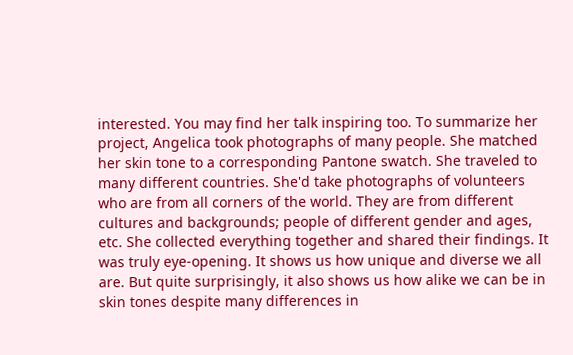interested. You may find her talk inspiring too. To summarize her project, Angelica took photographs of many people. She matched her skin tone to a corresponding Pantone swatch. She traveled to many different countries. She'd take photographs of volunteers who are from all corners of the world. They are from different cultures and backgrounds; people of different gender and ages, etc. She collected everything together and shared their findings. It was truly eye-opening. It shows us how unique and diverse we all are. But quite surprisingly, it also shows us how alike we can be in skin tones despite many differences in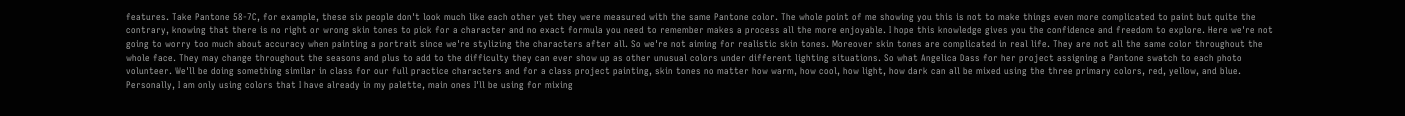features. Take Pantone 58-7C, for example, these six people don't look much like each other yet they were measured with the same Pantone color. The whole point of me showing you this is not to make things even more complicated to paint but quite the contrary, knowing that there is no right or wrong skin tones to pick for a character and no exact formula you need to remember makes a process all the more enjoyable. I hope this knowledge gives you the confidence and freedom to explore. Here we're not going to worry too much about accuracy when painting a portrait since we're stylizing the characters after all. So we're not aiming for realistic skin tones. Moreover skin tones are complicated in real life. They are not all the same color throughout the whole face. They may change throughout the seasons and plus to add to the difficulty they can ever show up as other unusual colors under different lighting situations. So what Angelica Dass for her project assigning a Pantone swatch to each photo volunteer. We'll be doing something similar in class for our full practice characters and for a class project painting, skin tones no matter how warm, how cool, how light, how dark can all be mixed using the three primary colors, red, yellow, and blue. Personally, I am only using colors that I have already in my palette, main ones I'll be using for mixing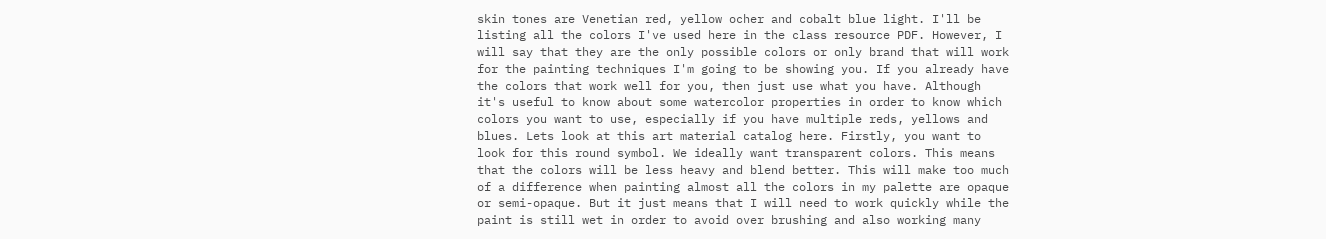skin tones are Venetian red, yellow ocher and cobalt blue light. I'll be listing all the colors I've used here in the class resource PDF. However, I will say that they are the only possible colors or only brand that will work for the painting techniques I'm going to be showing you. If you already have the colors that work well for you, then just use what you have. Although it's useful to know about some watercolor properties in order to know which colors you want to use, especially if you have multiple reds, yellows and blues. Lets look at this art material catalog here. Firstly, you want to look for this round symbol. We ideally want transparent colors. This means that the colors will be less heavy and blend better. This will make too much of a difference when painting almost all the colors in my palette are opaque or semi-opaque. But it just means that I will need to work quickly while the paint is still wet in order to avoid over brushing and also working many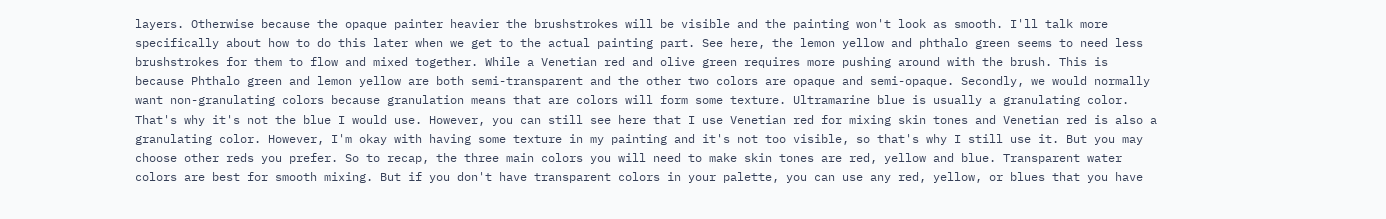layers. Otherwise because the opaque painter heavier the brushstrokes will be visible and the painting won't look as smooth. I'll talk more specifically about how to do this later when we get to the actual painting part. See here, the lemon yellow and phthalo green seems to need less brushstrokes for them to flow and mixed together. While a Venetian red and olive green requires more pushing around with the brush. This is because Phthalo green and lemon yellow are both semi-transparent and the other two colors are opaque and semi-opaque. Secondly, we would normally want non-granulating colors because granulation means that are colors will form some texture. Ultramarine blue is usually a granulating color. That's why it's not the blue I would use. However, you can still see here that I use Venetian red for mixing skin tones and Venetian red is also a granulating color. However, I'm okay with having some texture in my painting and it's not too visible, so that's why I still use it. But you may choose other reds you prefer. So to recap, the three main colors you will need to make skin tones are red, yellow and blue. Transparent water colors are best for smooth mixing. But if you don't have transparent colors in your palette, you can use any red, yellow, or blues that you have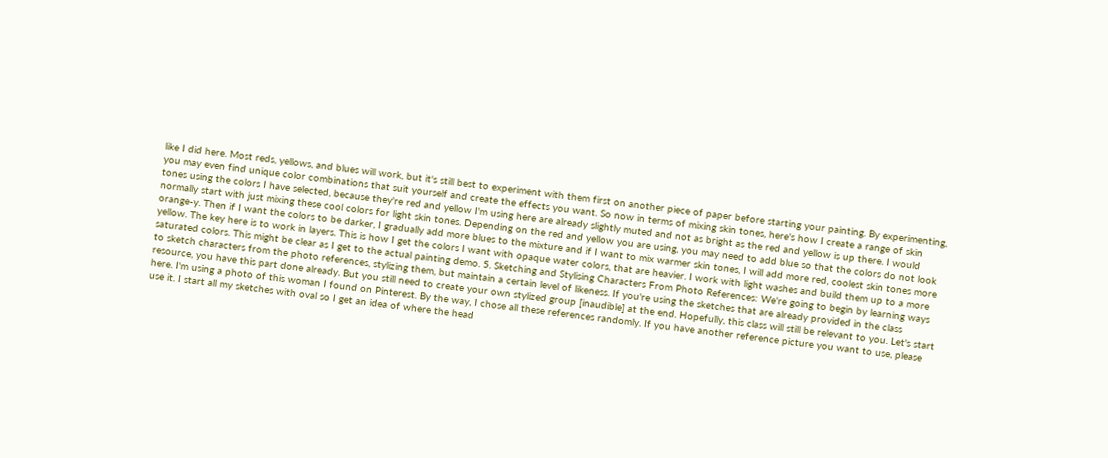like I did here. Most reds, yellows, and blues will work, but it's still best to experiment with them first on another piece of paper before starting your painting. By experimenting, you may even find unique color combinations that suit yourself and create the effects you want. So now in terms of mixing skin tones, here's how I create a range of skin tones using the colors I have selected, because they're red and yellow I'm using here are already slightly muted and not as bright as the red and yellow is up there. I would normally start with just mixing these cool colors for light skin tones. Depending on the red and yellow you are using, you may need to add blue so that the colors do not look orange-y. Then if I want the colors to be darker, I gradually add more blues to the mixture and if I want to mix warmer skin tones, I will add more red, coolest skin tones more yellow. The key here is to work in layers. This is how I get the colors I want with opaque water colors, that are heavier. I work with light washes and build them up to a more saturated colors. This might be clear as I get to the actual painting demo. 5. Sketching and Stylising Characters From Photo References: We're going to begin by learning ways to sketch characters from the photo references, stylizing them, but maintain a certain level of likeness. If you're using the sketches that are already provided in the class resource, you have this part done already. But you still need to create your own stylized group [inaudible] at the end. Hopefully, this class will still be relevant to you. Let's start here. I'm using a photo of this woman I found on Pinterest. By the way, I chose all these references randomly. If you have another reference picture you want to use, please use it. I start all my sketches with oval so I get an idea of where the head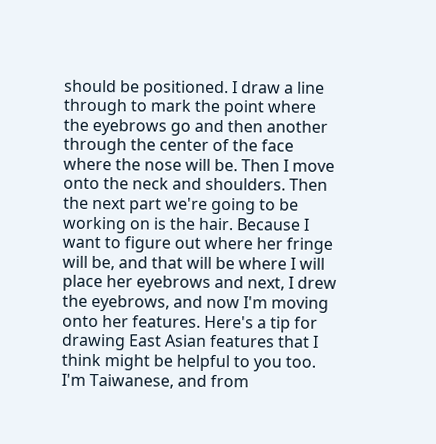should be positioned. I draw a line through to mark the point where the eyebrows go and then another through the center of the face where the nose will be. Then I move onto the neck and shoulders. Then the next part we're going to be working on is the hair. Because I want to figure out where her fringe will be, and that will be where I will place her eyebrows and next, I drew the eyebrows, and now I'm moving onto her features. Here's a tip for drawing East Asian features that I think might be helpful to you too. I'm Taiwanese, and from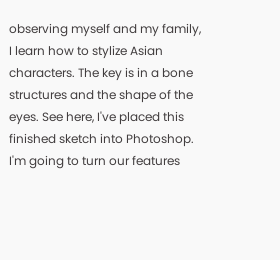observing myself and my family, I learn how to stylize Asian characters. The key is in a bone structures and the shape of the eyes. See here, I've placed this finished sketch into Photoshop. I'm going to turn our features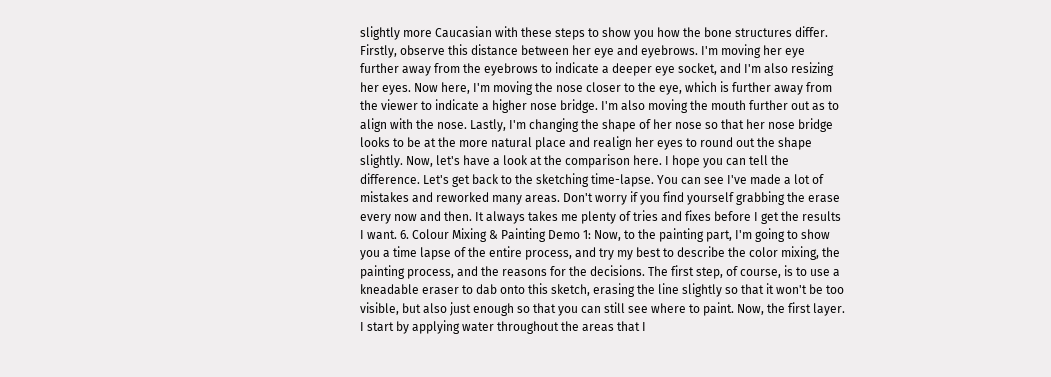slightly more Caucasian with these steps to show you how the bone structures differ. Firstly, observe this distance between her eye and eyebrows. I'm moving her eye further away from the eyebrows to indicate a deeper eye socket, and I'm also resizing her eyes. Now here, I'm moving the nose closer to the eye, which is further away from the viewer to indicate a higher nose bridge. I'm also moving the mouth further out as to align with the nose. Lastly, I'm changing the shape of her nose so that her nose bridge looks to be at the more natural place and realign her eyes to round out the shape slightly. Now, let's have a look at the comparison here. I hope you can tell the difference. Let's get back to the sketching time-lapse. You can see I've made a lot of mistakes and reworked many areas. Don't worry if you find yourself grabbing the erase every now and then. It always takes me plenty of tries and fixes before I get the results I want. 6. Colour Mixing & Painting Demo 1: Now, to the painting part, I'm going to show you a time lapse of the entire process, and try my best to describe the color mixing, the painting process, and the reasons for the decisions. The first step, of course, is to use a kneadable eraser to dab onto this sketch, erasing the line slightly so that it won't be too visible, but also just enough so that you can still see where to paint. Now, the first layer. I start by applying water throughout the areas that I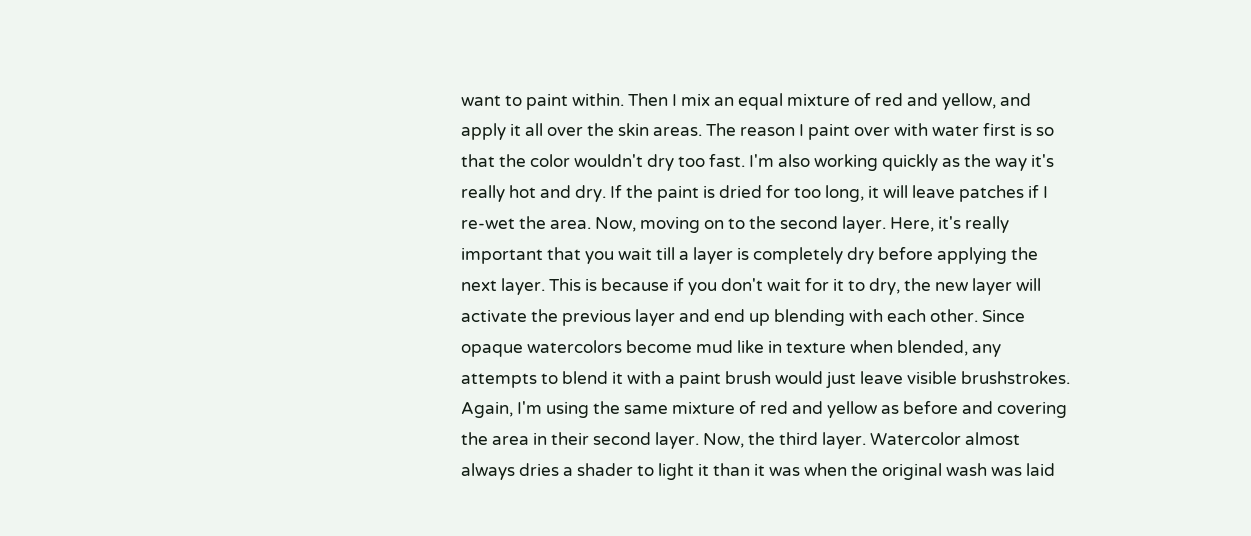want to paint within. Then I mix an equal mixture of red and yellow, and apply it all over the skin areas. The reason I paint over with water first is so that the color wouldn't dry too fast. I'm also working quickly as the way it's really hot and dry. If the paint is dried for too long, it will leave patches if I re-wet the area. Now, moving on to the second layer. Here, it's really important that you wait till a layer is completely dry before applying the next layer. This is because if you don't wait for it to dry, the new layer will activate the previous layer and end up blending with each other. Since opaque watercolors become mud like in texture when blended, any attempts to blend it with a paint brush would just leave visible brushstrokes. Again, I'm using the same mixture of red and yellow as before and covering the area in their second layer. Now, the third layer. Watercolor almost always dries a shader to light it than it was when the original wash was laid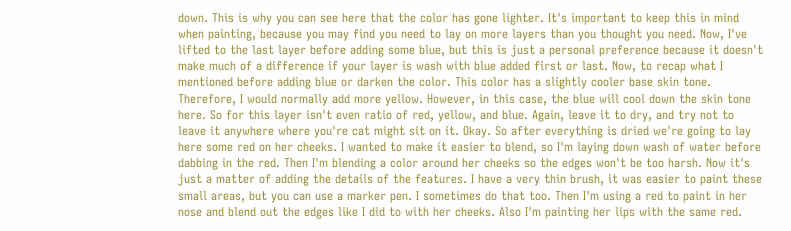down. This is why you can see here that the color has gone lighter. It's important to keep this in mind when painting, because you may find you need to lay on more layers than you thought you need. Now, I've lifted to the last layer before adding some blue, but this is just a personal preference because it doesn't make much of a difference if your layer is wash with blue added first or last. Now, to recap what I mentioned before adding blue or darken the color. This color has a slightly cooler base skin tone. Therefore, I would normally add more yellow. However, in this case, the blue will cool down the skin tone here. So for this layer isn't even ratio of red, yellow, and blue. Again, leave it to dry, and try not to leave it anywhere where you're cat might sit on it. Okay. So after everything is dried we're going to lay here some red on her cheeks. I wanted to make it easier to blend, so I'm laying down wash of water before dabbing in the red. Then I'm blending a color around her cheeks so the edges won't be too harsh. Now it's just a matter of adding the details of the features. I have a very thin brush, it was easier to paint these small areas, but you can use a marker pen. I sometimes do that too. Then I'm using a red to paint in her nose and blend out the edges like I did to with her cheeks. Also I'm painting her lips with the same red.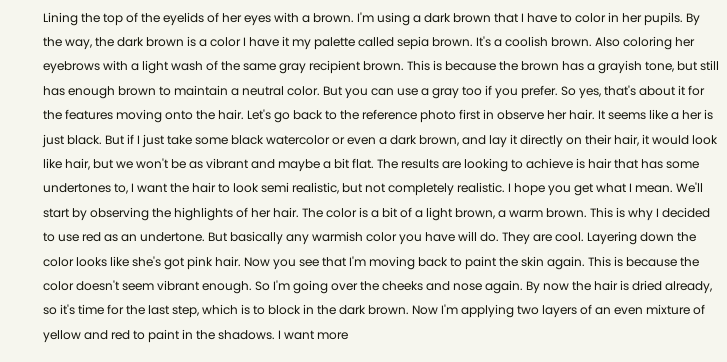Lining the top of the eyelids of her eyes with a brown. I'm using a dark brown that I have to color in her pupils. By the way, the dark brown is a color I have it my palette called sepia brown. It's a coolish brown. Also coloring her eyebrows with a light wash of the same gray recipient brown. This is because the brown has a grayish tone, but still has enough brown to maintain a neutral color. But you can use a gray too if you prefer. So yes, that's about it for the features moving onto the hair. Let's go back to the reference photo first in observe her hair. It seems like a her is just black. But if I just take some black watercolor or even a dark brown, and lay it directly on their hair, it would look like hair, but we won't be as vibrant and maybe a bit flat. The results are looking to achieve is hair that has some undertones to, I want the hair to look semi realistic, but not completely realistic. I hope you get what I mean. We'll start by observing the highlights of her hair. The color is a bit of a light brown, a warm brown. This is why I decided to use red as an undertone. But basically any warmish color you have will do. They are cool. Layering down the color looks like she's got pink hair. Now you see that I'm moving back to paint the skin again. This is because the color doesn't seem vibrant enough. So I'm going over the cheeks and nose again. By now the hair is dried already, so it's time for the last step, which is to block in the dark brown. Now I'm applying two layers of an even mixture of yellow and red to paint in the shadows. I want more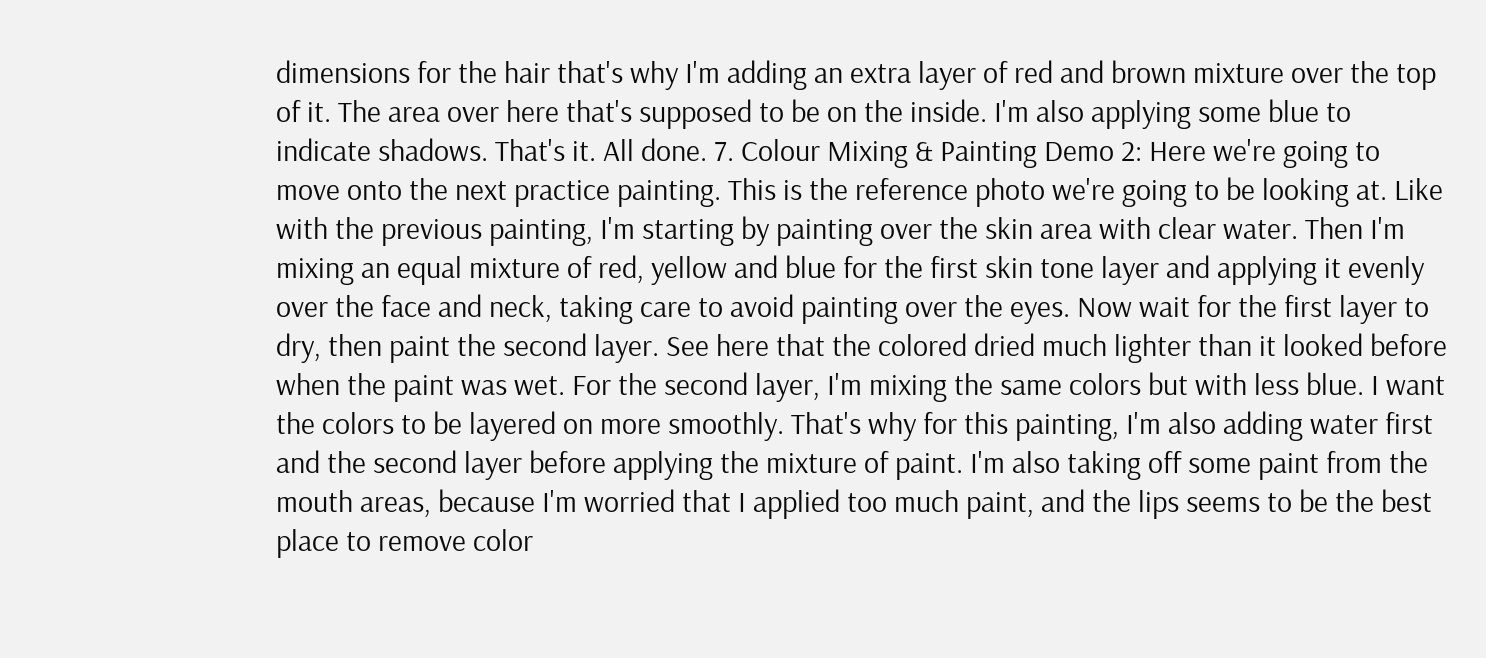dimensions for the hair that's why I'm adding an extra layer of red and brown mixture over the top of it. The area over here that's supposed to be on the inside. I'm also applying some blue to indicate shadows. That's it. All done. 7. Colour Mixing & Painting Demo 2: Here we're going to move onto the next practice painting. This is the reference photo we're going to be looking at. Like with the previous painting, I'm starting by painting over the skin area with clear water. Then I'm mixing an equal mixture of red, yellow and blue for the first skin tone layer and applying it evenly over the face and neck, taking care to avoid painting over the eyes. Now wait for the first layer to dry, then paint the second layer. See here that the colored dried much lighter than it looked before when the paint was wet. For the second layer, I'm mixing the same colors but with less blue. I want the colors to be layered on more smoothly. That's why for this painting, I'm also adding water first and the second layer before applying the mixture of paint. I'm also taking off some paint from the mouth areas, because I'm worried that I applied too much paint, and the lips seems to be the best place to remove color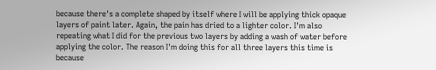because there's a complete shaped by itself where I will be applying thick opaque layers of paint later. Again, the pain has dried to a lighter color. I'm also repeating what I did for the previous two layers by adding a wash of water before applying the color. The reason I'm doing this for all three layers this time is because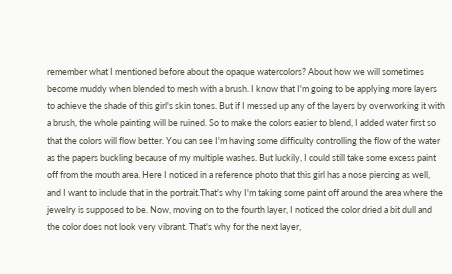remember what I mentioned before about the opaque watercolors? About how we will sometimes become muddy when blended to mesh with a brush. I know that I'm going to be applying more layers to achieve the shade of this girl's skin tones. But if I messed up any of the layers by overworking it with a brush, the whole painting will be ruined. So to make the colors easier to blend, I added water first so that the colors will flow better. You can see I'm having some difficulty controlling the flow of the water as the papers buckling because of my multiple washes. But luckily, I could still take some excess paint off from the mouth area. Here I noticed in a reference photo that this girl has a nose piercing as well, and I want to include that in the portrait.That's why I'm taking some paint off around the area where the jewelry is supposed to be. Now, moving on to the fourth layer, I noticed the color dried a bit dull and the color does not look very vibrant. That's why for the next layer,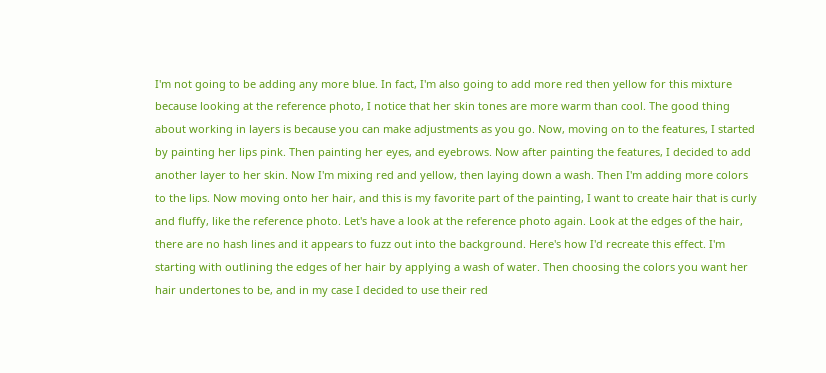I'm not going to be adding any more blue. In fact, I'm also going to add more red then yellow for this mixture because looking at the reference photo, I notice that her skin tones are more warm than cool. The good thing about working in layers is because you can make adjustments as you go. Now, moving on to the features, I started by painting her lips pink. Then painting her eyes, and eyebrows. Now after painting the features, I decided to add another layer to her skin. Now I'm mixing red and yellow, then laying down a wash. Then I'm adding more colors to the lips. Now moving onto her hair, and this is my favorite part of the painting, I want to create hair that is curly and fluffy, like the reference photo. Let's have a look at the reference photo again. Look at the edges of the hair, there are no hash lines and it appears to fuzz out into the background. Here's how I'd recreate this effect. I'm starting with outlining the edges of her hair by applying a wash of water. Then choosing the colors you want her hair undertones to be, and in my case I decided to use their red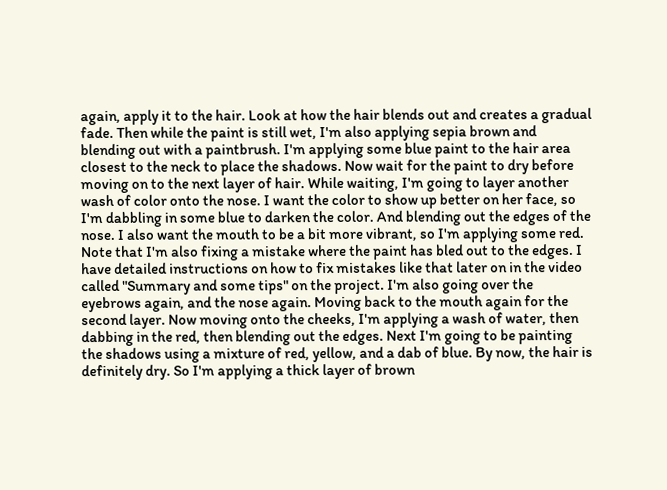again, apply it to the hair. Look at how the hair blends out and creates a gradual fade. Then while the paint is still wet, I'm also applying sepia brown and blending out with a paintbrush. I'm applying some blue paint to the hair area closest to the neck to place the shadows. Now wait for the paint to dry before moving on to the next layer of hair. While waiting, I'm going to layer another wash of color onto the nose. I want the color to show up better on her face, so I'm dabbling in some blue to darken the color. And blending out the edges of the nose. I also want the mouth to be a bit more vibrant, so I'm applying some red. Note that I'm also fixing a mistake where the paint has bled out to the edges. I have detailed instructions on how to fix mistakes like that later on in the video called "Summary and some tips" on the project. I'm also going over the eyebrows again, and the nose again. Moving back to the mouth again for the second layer. Now moving onto the cheeks, I'm applying a wash of water, then dabbing in the red, then blending out the edges. Next I'm going to be painting the shadows using a mixture of red, yellow, and a dab of blue. By now, the hair is definitely dry. So I'm applying a thick layer of brown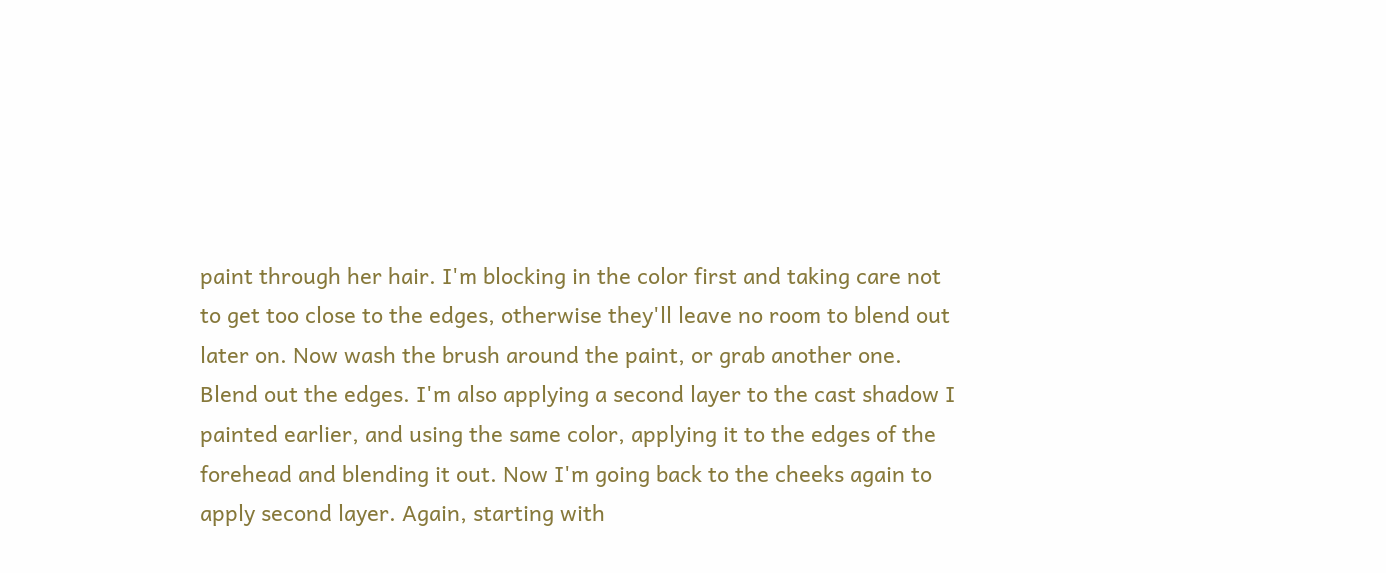paint through her hair. I'm blocking in the color first and taking care not to get too close to the edges, otherwise they'll leave no room to blend out later on. Now wash the brush around the paint, or grab another one. Blend out the edges. I'm also applying a second layer to the cast shadow I painted earlier, and using the same color, applying it to the edges of the forehead and blending it out. Now I'm going back to the cheeks again to apply second layer. Again, starting with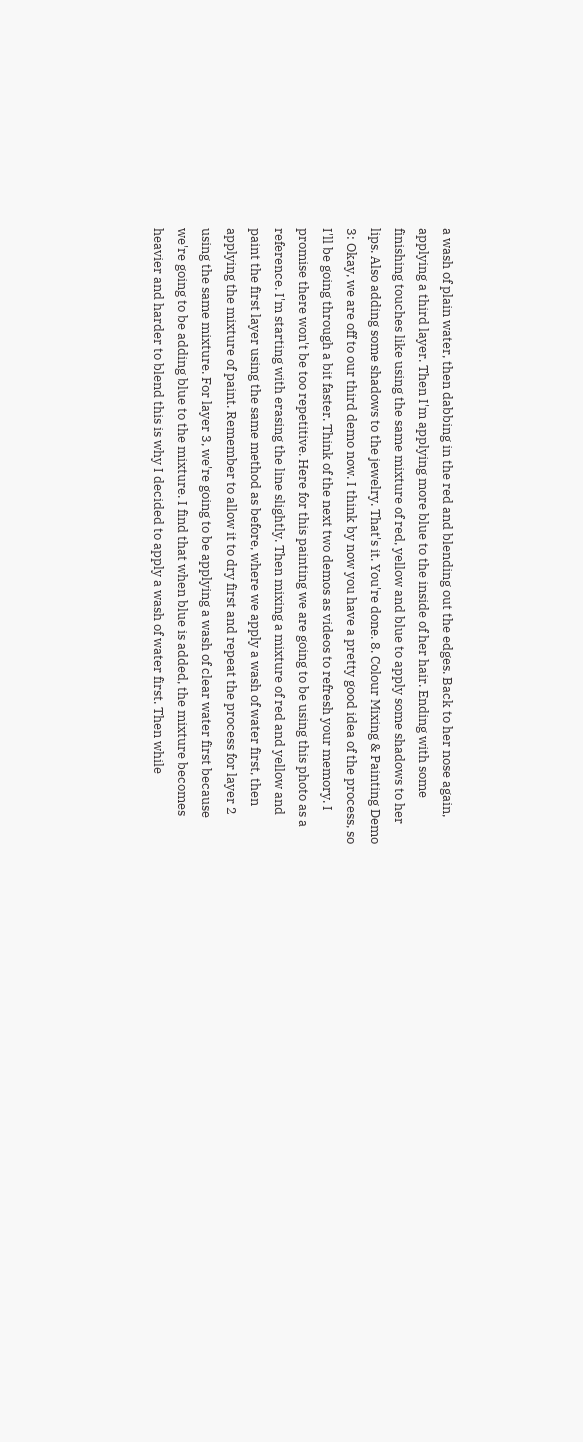a wash of plain water, then dabbing in the red and blending out the edges. Back to her nose again, applying a third layer. Then I'm applying more blue to the inside of her hair. Ending with some finishing touches like using the same mixture of red, yellow and blue to apply some shadows to her lips. Also adding some shadows to the jewelry. That's it. You're done. 8. Colour Mixing & Painting Demo 3: Okay, we are off to our third demo now. I think by now you have a pretty good idea of the process, so I'll be going through a bit faster. Think of the next two demos as videos to refresh your memory. I promise there won't be too repetitive. Here for this painting we are going to be using this photo as a reference. I'm starting with erasing the line slightly. Then mixing a mixture of red and yellow and paint the first layer using the same method as before, where we apply a wash of water first, then applying the mixture of paint. Remember to allow it to dry first and repeat the process for layer 2 using the same mixture. For layer 3, we're going to be applying a wash of clear water first because we're going to be adding blue to the mixture. I find that when blue is added, the mixture becomes heavier and harder to blend this is why I decided to apply a wash of water first. Then while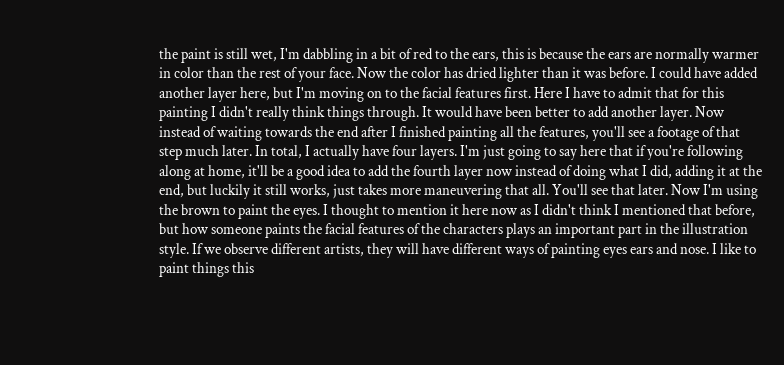the paint is still wet, I'm dabbling in a bit of red to the ears, this is because the ears are normally warmer in color than the rest of your face. Now the color has dried lighter than it was before. I could have added another layer here, but I'm moving on to the facial features first. Here I have to admit that for this painting I didn't really think things through. It would have been better to add another layer. Now instead of waiting towards the end after I finished painting all the features, you'll see a footage of that step much later. In total, I actually have four layers. I'm just going to say here that if you're following along at home, it'll be a good idea to add the fourth layer now instead of doing what I did, adding it at the end, but luckily it still works, just takes more maneuvering that all. You'll see that later. Now I'm using the brown to paint the eyes. I thought to mention it here now as I didn't think I mentioned that before, but how someone paints the facial features of the characters plays an important part in the illustration style. If we observe different artists, they will have different ways of painting eyes ears and nose. I like to paint things this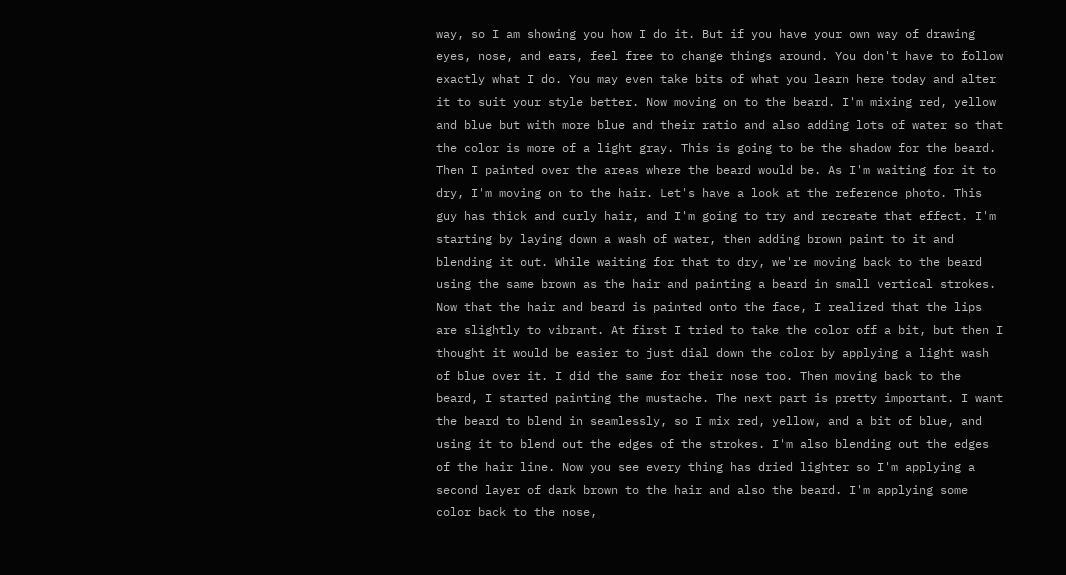way, so I am showing you how I do it. But if you have your own way of drawing eyes, nose, and ears, feel free to change things around. You don't have to follow exactly what I do. You may even take bits of what you learn here today and alter it to suit your style better. Now moving on to the beard. I'm mixing red, yellow and blue but with more blue and their ratio and also adding lots of water so that the color is more of a light gray. This is going to be the shadow for the beard. Then I painted over the areas where the beard would be. As I'm waiting for it to dry, I'm moving on to the hair. Let's have a look at the reference photo. This guy has thick and curly hair, and I'm going to try and recreate that effect. I'm starting by laying down a wash of water, then adding brown paint to it and blending it out. While waiting for that to dry, we're moving back to the beard using the same brown as the hair and painting a beard in small vertical strokes. Now that the hair and beard is painted onto the face, I realized that the lips are slightly to vibrant. At first I tried to take the color off a bit, but then I thought it would be easier to just dial down the color by applying a light wash of blue over it. I did the same for their nose too. Then moving back to the beard, I started painting the mustache. The next part is pretty important. I want the beard to blend in seamlessly, so I mix red, yellow, and a bit of blue, and using it to blend out the edges of the strokes. I'm also blending out the edges of the hair line. Now you see every thing has dried lighter so I'm applying a second layer of dark brown to the hair and also the beard. I'm applying some color back to the nose,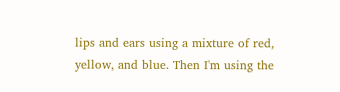lips and ears using a mixture of red, yellow, and blue. Then I'm using the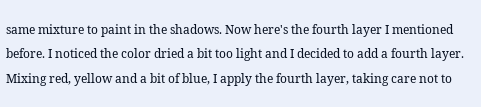same mixture to paint in the shadows. Now here's the fourth layer I mentioned before. I noticed the color dried a bit too light and I decided to add a fourth layer. Mixing red, yellow and a bit of blue, I apply the fourth layer, taking care not to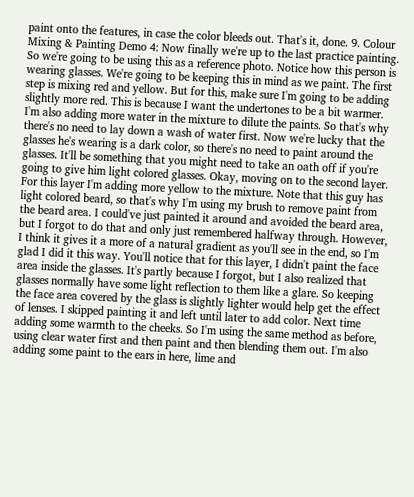paint onto the features, in case the color bleeds out. That's it, done. 9. Colour Mixing & Painting Demo 4: Now finally we're up to the last practice painting. So we're going to be using this as a reference photo. Notice how this person is wearing glasses. We're going to be keeping this in mind as we paint. The first step is mixing red and yellow. But for this, make sure I'm going to be adding slightly more red. This is because I want the undertones to be a bit warmer. I'm also adding more water in the mixture to dilute the paints. So that's why there's no need to lay down a wash of water first. Now we're lucky that the glasses he's wearing is a dark color, so there's no need to paint around the glasses. It'll be something that you might need to take an oath off if you're going to give him light colored glasses. Okay, moving on to the second layer. For this layer I'm adding more yellow to the mixture. Note that this guy has light colored beard, so that's why I'm using my brush to remove paint from the beard area. I could've just painted it around and avoided the beard area, but I forgot to do that and only just remembered halfway through. However, I think it gives it a more of a natural gradient as you'll see in the end, so I'm glad I did it this way. You'll notice that for this layer, I didn't paint the face area inside the glasses. It's partly because I forgot, but I also realized that glasses normally have some light reflection to them like a glare. So keeping the face area covered by the glass is slightly lighter would help get the effect of lenses. I skipped painting it and left until later to add color. Next time adding some warmth to the cheeks. So I'm using the same method as before, using clear water first and then paint and then blending them out. I'm also adding some paint to the ears in here, lime and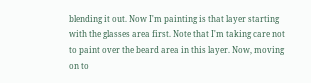blending it out. Now I'm painting is that layer starting with the glasses area first. Note that I'm taking care not to paint over the beard area in this layer. Now, moving on to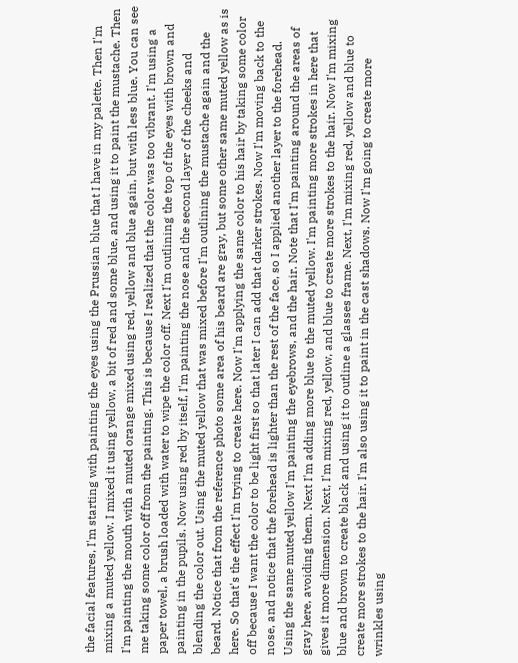the facial features, I'm starting with painting the eyes using the Prussian blue that I have in my palette. Then I'm mixing a muted yellow. I mixed it using yellow, a bit of red and some blue, and using it to paint the mustache. Then I'm painting the mouth with a muted orange mixed using red, yellow and blue again, but with less blue. You can see me taking some color off from the painting. This is because I realized that the color was too vibrant. I'm using a paper towel, a brush loaded with water to wipe the color off. Next I'm outlining the top of the eyes with brown and painting in the pupils. Now using red by itself, I'm painting the nose and the second layer of the cheeks and blending the color out. Using the muted yellow that was mixed before I'm outlining the mustache again and the beard. Notice that from the reference photo some area of his beard are gray, but some other same muted yellow as is here. So that's the effect I'm trying to create here. Now I'm applying the same color to his hair by taking some color off because I want the color to be light first so that later I can add that darker strokes. Now I'm moving back to the nose, and notice that the forehead is lighter than the rest of the face, so I applied another layer to the forehead. Using the same muted yellow I'm painting the eyebrows, and the hair. Note that I'm painting around the areas of gray here, avoiding them. Next I'm adding more blue to the muted yellow. I'm painting more strokes in here that gives it more dimension. Next, I'm mixing red, yellow, and blue to create more strokes to the hair. Now I'm mixing blue and brown to create black and using it to outline a glasses frame. Next, I'm mixing red, yellow and blue to create more strokes to the hair. I'm also using it to paint in the cast shadows. Now I'm going to create more wrinkles using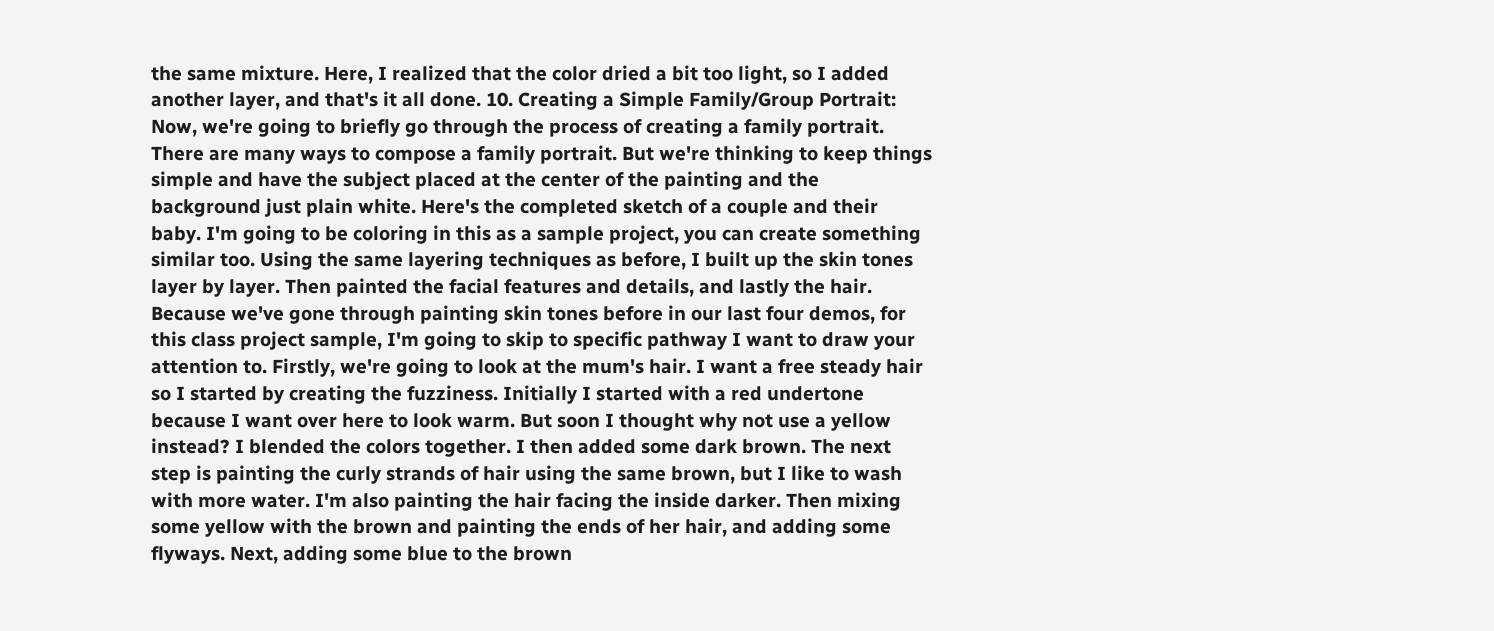the same mixture. Here, I realized that the color dried a bit too light, so I added another layer, and that's it all done. 10. Creating a Simple Family/Group Portrait: Now, we're going to briefly go through the process of creating a family portrait. There are many ways to compose a family portrait. But we're thinking to keep things simple and have the subject placed at the center of the painting and the background just plain white. Here's the completed sketch of a couple and their baby. I'm going to be coloring in this as a sample project, you can create something similar too. Using the same layering techniques as before, I built up the skin tones layer by layer. Then painted the facial features and details, and lastly the hair. Because we've gone through painting skin tones before in our last four demos, for this class project sample, I'm going to skip to specific pathway I want to draw your attention to. Firstly, we're going to look at the mum's hair. I want a free steady hair so I started by creating the fuzziness. Initially I started with a red undertone because I want over here to look warm. But soon I thought why not use a yellow instead? I blended the colors together. I then added some dark brown. The next step is painting the curly strands of hair using the same brown, but I like to wash with more water. I'm also painting the hair facing the inside darker. Then mixing some yellow with the brown and painting the ends of her hair, and adding some flyways. Next, adding some blue to the brown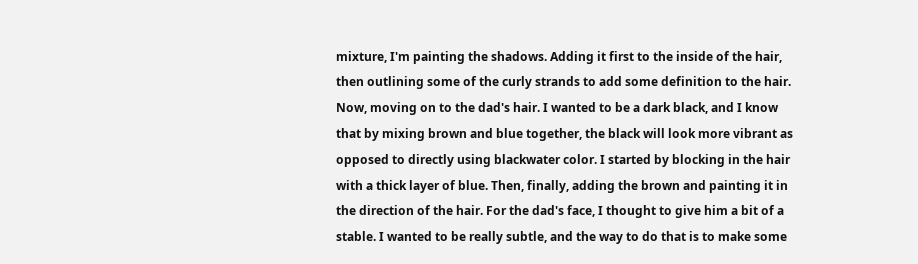mixture, I'm painting the shadows. Adding it first to the inside of the hair, then outlining some of the curly strands to add some definition to the hair. Now, moving on to the dad's hair. I wanted to be a dark black, and I know that by mixing brown and blue together, the black will look more vibrant as opposed to directly using blackwater color. I started by blocking in the hair with a thick layer of blue. Then, finally, adding the brown and painting it in the direction of the hair. For the dad's face, I thought to give him a bit of a stable. I wanted to be really subtle, and the way to do that is to make some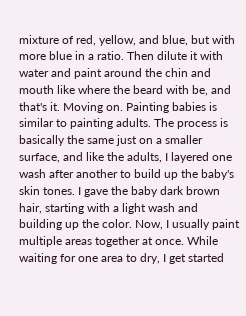mixture of red, yellow, and blue, but with more blue in a ratio. Then dilute it with water and paint around the chin and mouth like where the beard with be, and that's it. Moving on. Painting babies is similar to painting adults. The process is basically the same just on a smaller surface, and like the adults, I layered one wash after another to build up the baby's skin tones. I gave the baby dark brown hair, starting with a light wash and building up the color. Now, I usually paint multiple areas together at once. While waiting for one area to dry, I get started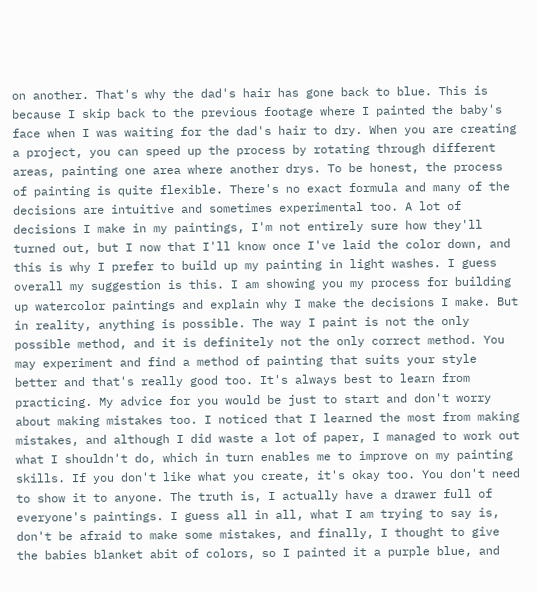on another. That's why the dad's hair has gone back to blue. This is because I skip back to the previous footage where I painted the baby's face when I was waiting for the dad's hair to dry. When you are creating a project, you can speed up the process by rotating through different areas, painting one area where another drys. To be honest, the process of painting is quite flexible. There's no exact formula and many of the decisions are intuitive and sometimes experimental too. A lot of decisions I make in my paintings, I'm not entirely sure how they'll turned out, but I now that I'll know once I've laid the color down, and this is why I prefer to build up my painting in light washes. I guess overall my suggestion is this. I am showing you my process for building up watercolor paintings and explain why I make the decisions I make. But in reality, anything is possible. The way I paint is not the only possible method, and it is definitely not the only correct method. You may experiment and find a method of painting that suits your style better and that's really good too. It's always best to learn from practicing. My advice for you would be just to start and don't worry about making mistakes too. I noticed that I learned the most from making mistakes, and although I did waste a lot of paper, I managed to work out what I shouldn't do, which in turn enables me to improve on my painting skills. If you don't like what you create, it's okay too. You don't need to show it to anyone. The truth is, I actually have a drawer full of everyone's paintings. I guess all in all, what I am trying to say is, don't be afraid to make some mistakes, and finally, I thought to give the babies blanket abit of colors, so I painted it a purple blue, and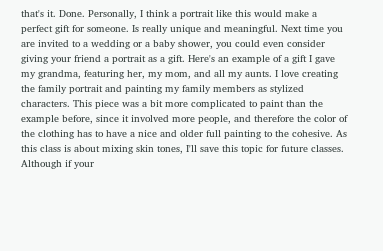that's it. Done. Personally, I think a portrait like this would make a perfect gift for someone. Is really unique and meaningful. Next time you are invited to a wedding or a baby shower, you could even consider giving your friend a portrait as a gift. Here's an example of a gift I gave my grandma, featuring her, my mom, and all my aunts. I love creating the family portrait and painting my family members as stylized characters. This piece was a bit more complicated to paint than the example before, since it involved more people, and therefore the color of the clothing has to have a nice and older full painting to the cohesive. As this class is about mixing skin tones, I'll save this topic for future classes. Although if your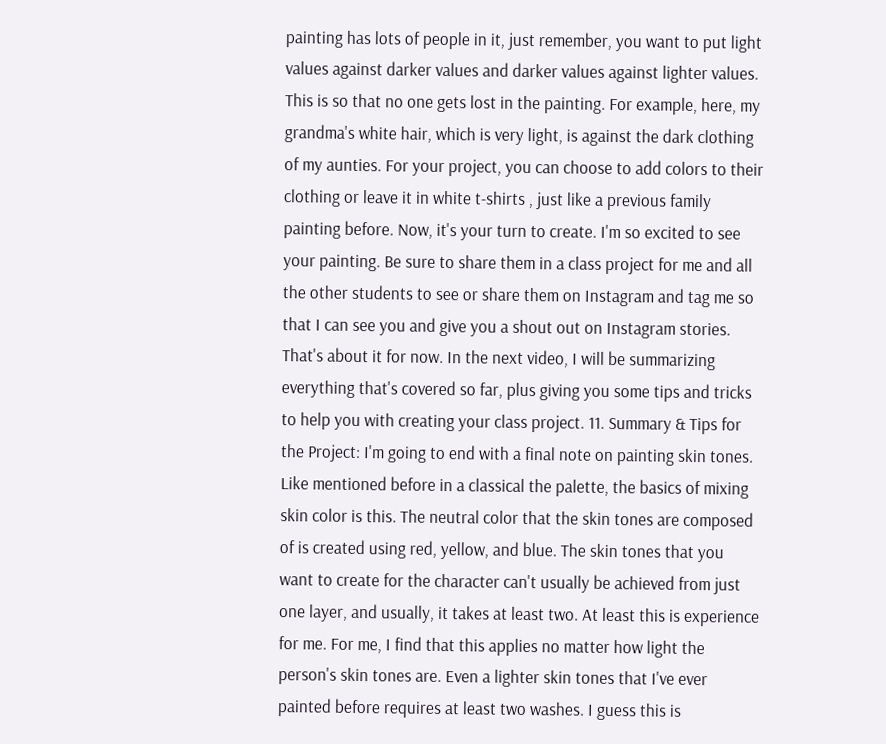painting has lots of people in it, just remember, you want to put light values against darker values and darker values against lighter values. This is so that no one gets lost in the painting. For example, here, my grandma's white hair, which is very light, is against the dark clothing of my aunties. For your project, you can choose to add colors to their clothing or leave it in white t-shirts , just like a previous family painting before. Now, it's your turn to create. I'm so excited to see your painting. Be sure to share them in a class project for me and all the other students to see or share them on Instagram and tag me so that I can see you and give you a shout out on Instagram stories. That's about it for now. In the next video, I will be summarizing everything that's covered so far, plus giving you some tips and tricks to help you with creating your class project. 11. Summary & Tips for the Project: I'm going to end with a final note on painting skin tones. Like mentioned before in a classical the palette, the basics of mixing skin color is this. The neutral color that the skin tones are composed of is created using red, yellow, and blue. The skin tones that you want to create for the character can't usually be achieved from just one layer, and usually, it takes at least two. At least this is experience for me. For me, I find that this applies no matter how light the person's skin tones are. Even a lighter skin tones that I've ever painted before requires at least two washes. I guess this is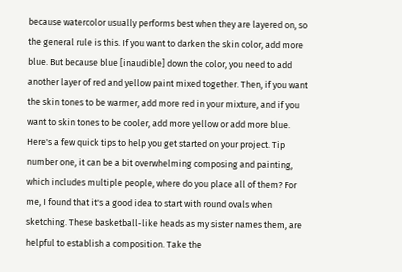because watercolor usually performs best when they are layered on, so the general rule is this. If you want to darken the skin color, add more blue. But because blue [inaudible] down the color, you need to add another layer of red and yellow paint mixed together. Then, if you want the skin tones to be warmer, add more red in your mixture, and if you want to skin tones to be cooler, add more yellow or add more blue. Here's a few quick tips to help you get started on your project. Tip number one, it can be a bit overwhelming composing and painting, which includes multiple people, where do you place all of them? For me, I found that it's a good idea to start with round ovals when sketching. These basketball-like heads as my sister names them, are helpful to establish a composition. Take the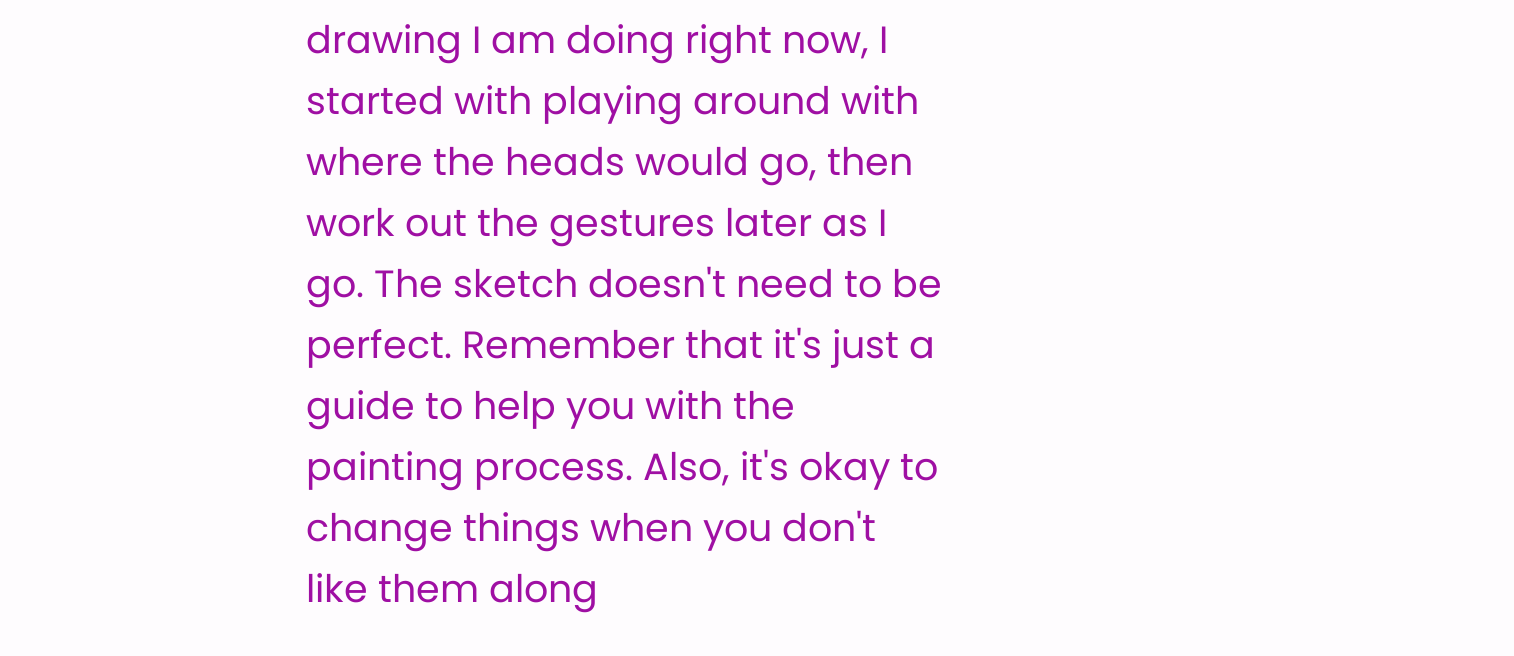drawing I am doing right now, I started with playing around with where the heads would go, then work out the gestures later as I go. The sketch doesn't need to be perfect. Remember that it's just a guide to help you with the painting process. Also, it's okay to change things when you don't like them along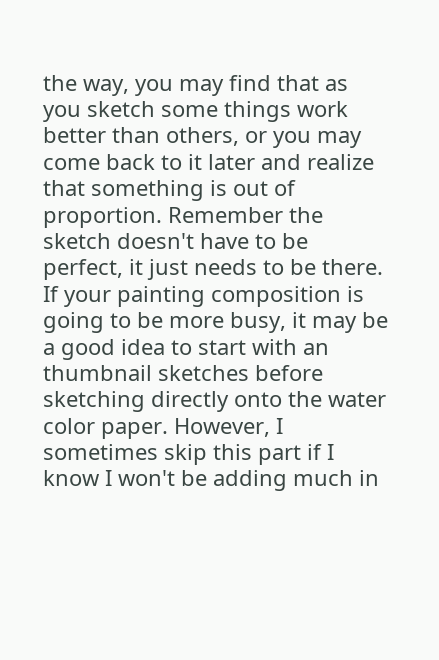the way, you may find that as you sketch some things work better than others, or you may come back to it later and realize that something is out of proportion. Remember the sketch doesn't have to be perfect, it just needs to be there. If your painting composition is going to be more busy, it may be a good idea to start with an thumbnail sketches before sketching directly onto the water color paper. However, I sometimes skip this part if I know I won't be adding much in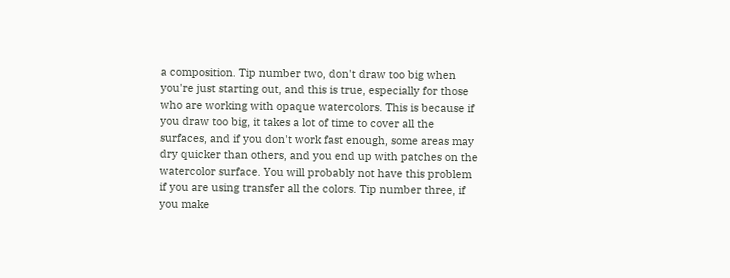a composition. Tip number two, don't draw too big when you're just starting out, and this is true, especially for those who are working with opaque watercolors. This is because if you draw too big, it takes a lot of time to cover all the surfaces, and if you don't work fast enough, some areas may dry quicker than others, and you end up with patches on the watercolor surface. You will probably not have this problem if you are using transfer all the colors. Tip number three, if you make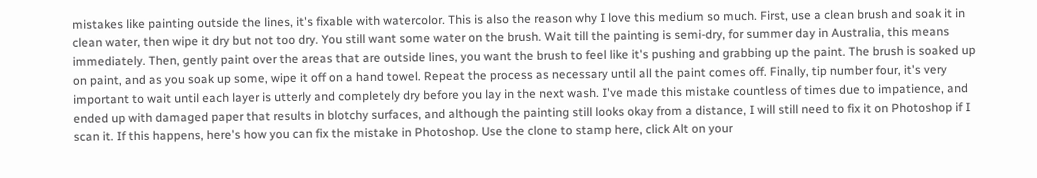mistakes like painting outside the lines, it's fixable with watercolor. This is also the reason why I love this medium so much. First, use a clean brush and soak it in clean water, then wipe it dry but not too dry. You still want some water on the brush. Wait till the painting is semi-dry, for summer day in Australia, this means immediately. Then, gently paint over the areas that are outside lines, you want the brush to feel like it's pushing and grabbing up the paint. The brush is soaked up on paint, and as you soak up some, wipe it off on a hand towel. Repeat the process as necessary until all the paint comes off. Finally, tip number four, it's very important to wait until each layer is utterly and completely dry before you lay in the next wash. I've made this mistake countless of times due to impatience, and ended up with damaged paper that results in blotchy surfaces, and although the painting still looks okay from a distance, I will still need to fix it on Photoshop if I scan it. If this happens, here's how you can fix the mistake in Photoshop. Use the clone to stamp here, click Alt on your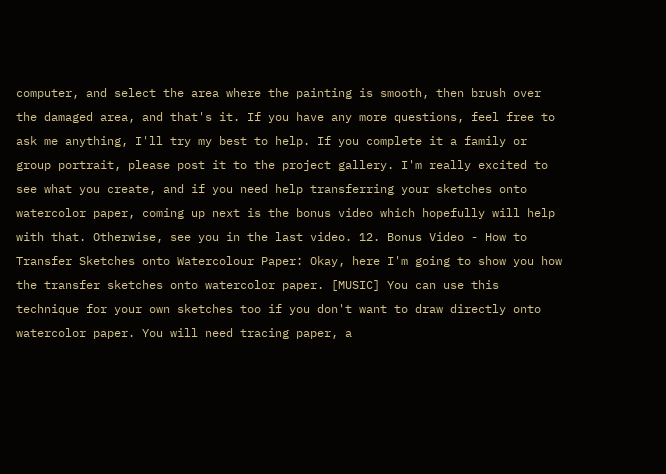computer, and select the area where the painting is smooth, then brush over the damaged area, and that's it. If you have any more questions, feel free to ask me anything, I'll try my best to help. If you complete it a family or group portrait, please post it to the project gallery. I'm really excited to see what you create, and if you need help transferring your sketches onto watercolor paper, coming up next is the bonus video which hopefully will help with that. Otherwise, see you in the last video. 12. Bonus Video - How to Transfer Sketches onto Watercolour Paper: Okay, here I'm going to show you how the transfer sketches onto watercolor paper. [MUSIC] You can use this technique for your own sketches too if you don't want to draw directly onto watercolor paper. You will need tracing paper, a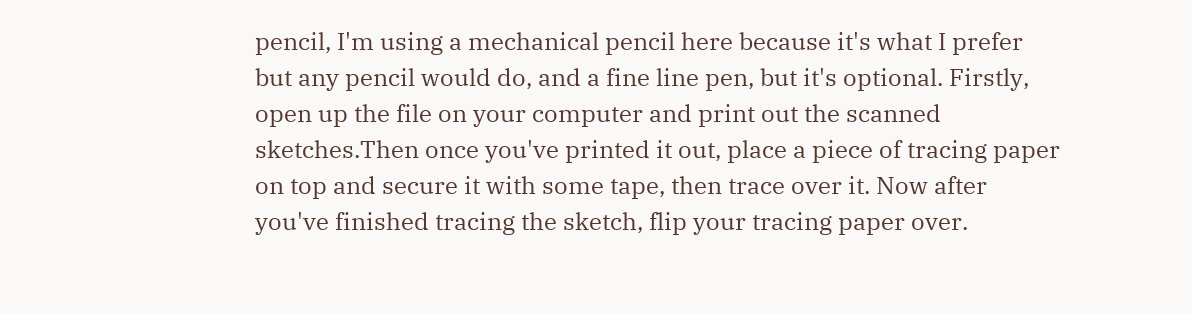pencil, I'm using a mechanical pencil here because it's what I prefer but any pencil would do, and a fine line pen, but it's optional. Firstly, open up the file on your computer and print out the scanned sketches.Then once you've printed it out, place a piece of tracing paper on top and secure it with some tape, then trace over it. Now after you've finished tracing the sketch, flip your tracing paper over.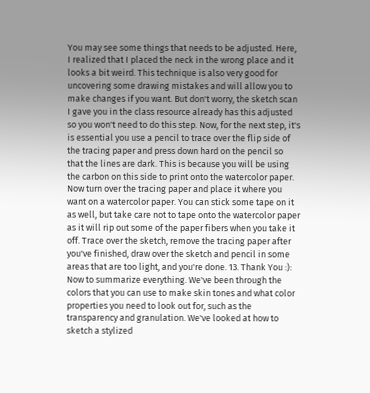You may see some things that needs to be adjusted. Here, I realized that I placed the neck in the wrong place and it looks a bit weird. This technique is also very good for uncovering some drawing mistakes and will allow you to make changes if you want. But don't worry, the sketch scan I gave you in the class resource already has this adjusted so you won't need to do this step. Now, for the next step, it's is essential you use a pencil to trace over the flip side of the tracing paper and press down hard on the pencil so that the lines are dark. This is because you will be using the carbon on this side to print onto the watercolor paper. Now turn over the tracing paper and place it where you want on a watercolor paper. You can stick some tape on it as well, but take care not to tape onto the watercolor paper as it will rip out some of the paper fibers when you take it off. Trace over the sketch, remove the tracing paper after you've finished, draw over the sketch and pencil in some areas that are too light, and you're done. 13. Thank You :): Now to summarize everything. We've been through the colors that you can use to make skin tones and what color properties you need to look out for, such as the transparency and granulation. We've looked at how to sketch a stylized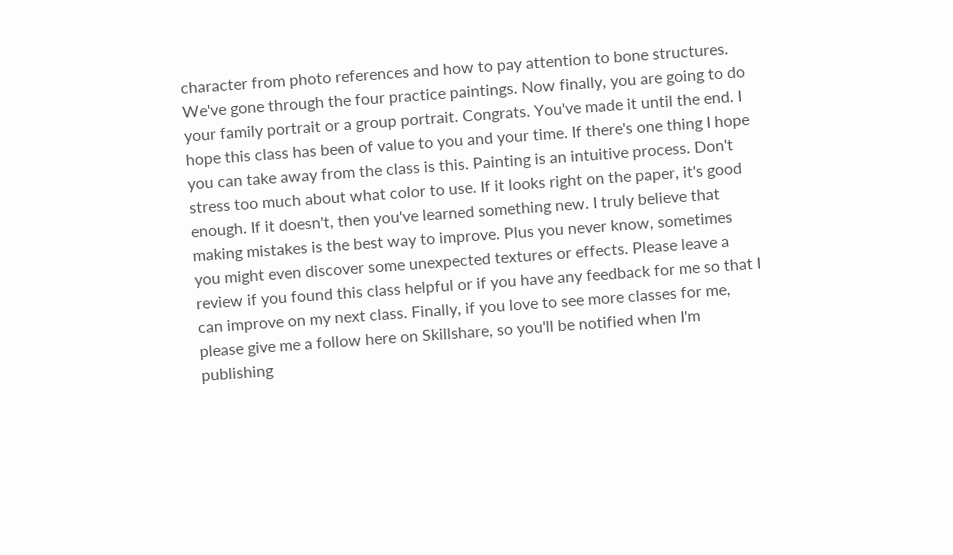character from photo references and how to pay attention to bone structures. We've gone through the four practice paintings. Now finally, you are going to do your family portrait or a group portrait. Congrats. You've made it until the end. I hope this class has been of value to you and your time. If there's one thing I hope you can take away from the class is this. Painting is an intuitive process. Don't stress too much about what color to use. If it looks right on the paper, it's good enough. If it doesn't, then you've learned something new. I truly believe that making mistakes is the best way to improve. Plus you never know, sometimes you might even discover some unexpected textures or effects. Please leave a review if you found this class helpful or if you have any feedback for me so that I can improve on my next class. Finally, if you love to see more classes for me, please give me a follow here on Skillshare, so you'll be notified when I'm publishing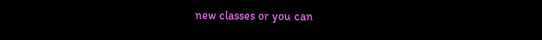new classes or you can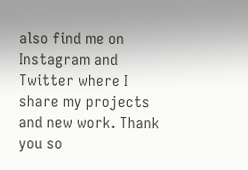also find me on Instagram and Twitter where I share my projects and new work. Thank you so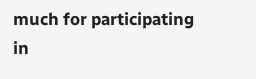much for participating in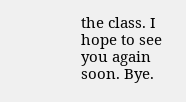the class. I hope to see you again soon. Bye.